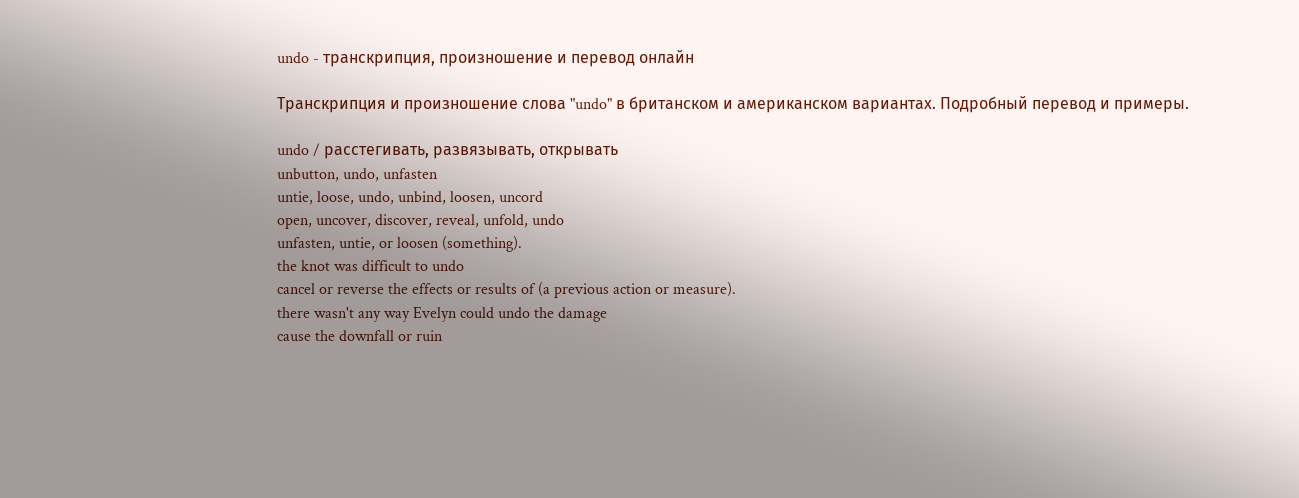undo - транскрипция, произношение и перевод онлайн

Транскрипция и произношение слова "undo" в британском и американском вариантах. Подробный перевод и примеры.

undo / расстегивать, развязывать, открывать
unbutton, undo, unfasten
untie, loose, undo, unbind, loosen, uncord
open, uncover, discover, reveal, unfold, undo
unfasten, untie, or loosen (something).
the knot was difficult to undo
cancel or reverse the effects or results of (a previous action or measure).
there wasn't any way Evelyn could undo the damage
cause the downfall or ruin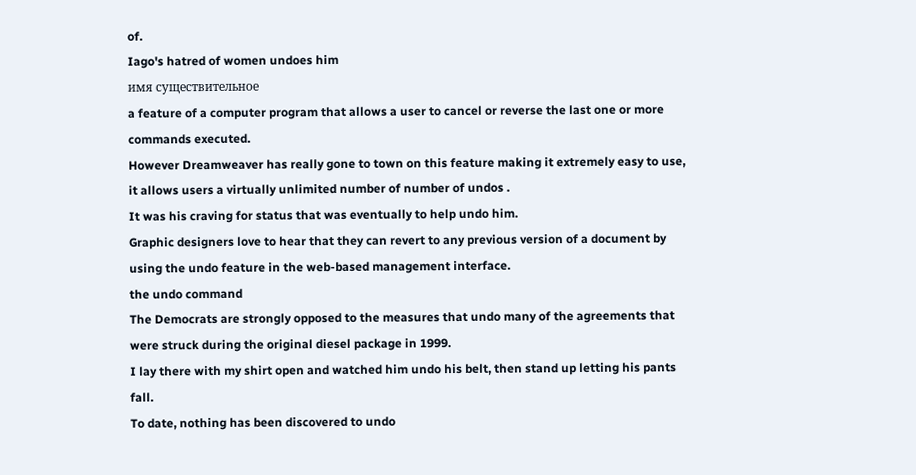of.
Iago's hatred of women undoes him
имя существительное
a feature of a computer program that allows a user to cancel or reverse the last one or more commands executed.
However Dreamweaver has really gone to town on this feature making it extremely easy to use, it allows users a virtually unlimited number of number of undos .
It was his craving for status that was eventually to help undo him.
Graphic designers love to hear that they can revert to any previous version of a document by using the undo feature in the web-based management interface.
the undo command
The Democrats are strongly opposed to the measures that undo many of the agreements that were struck during the original diesel package in 1999.
I lay there with my shirt open and watched him undo his belt, then stand up letting his pants fall.
To date, nothing has been discovered to undo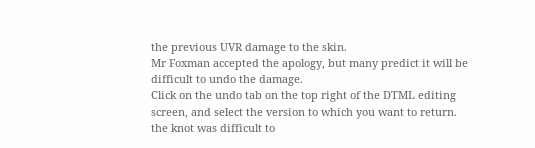the previous UVR damage to the skin.
Mr Foxman accepted the apology, but many predict it will be difficult to undo the damage.
Click on the undo tab on the top right of the DTML editing screen, and select the version to which you want to return.
the knot was difficult to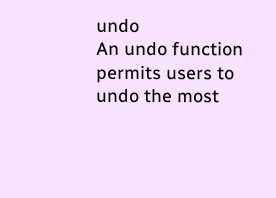undo
An undo function permits users to undo the most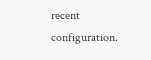recent configuration.